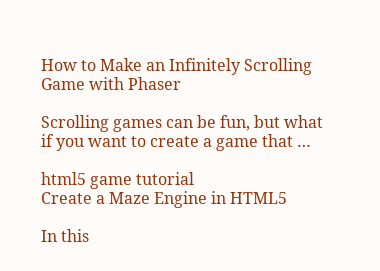How to Make an Infinitely Scrolling Game with Phaser

Scrolling games can be fun, but what if you want to create a game that …

html5 game tutorial
Create a Maze Engine in HTML5

In this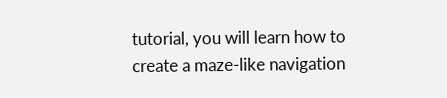tutorial, you will learn how to create a maze-like navigation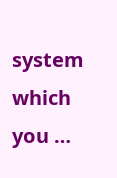system which you …